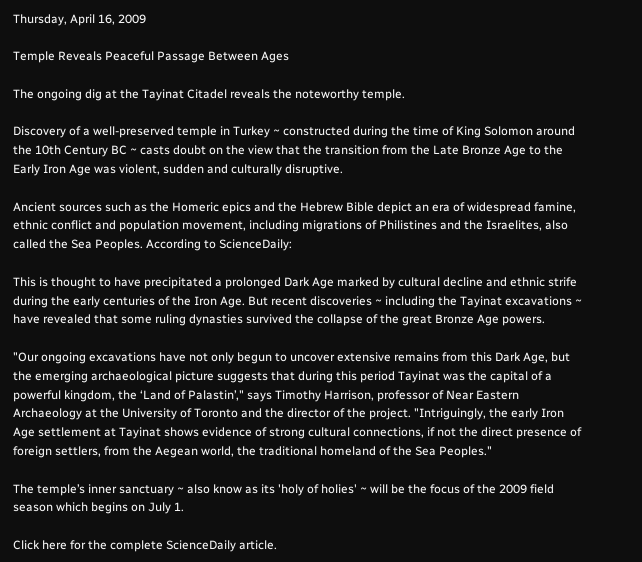Thursday, April 16, 2009

Temple Reveals Peaceful Passage Between Ages

The ongoing dig at the Tayinat Citadel reveals the noteworthy temple.

Discovery of a well-preserved temple in Turkey ~ constructed during the time of King Solomon around the 10th Century BC ~ casts doubt on the view that the transition from the Late Bronze Age to the Early Iron Age was violent, sudden and culturally disruptive.

Ancient sources such as the Homeric epics and the Hebrew Bible depict an era of widespread famine, ethnic conflict and population movement, including migrations of Philistines and the Israelites, also called the Sea Peoples. According to ScienceDaily:

This is thought to have precipitated a prolonged Dark Age marked by cultural decline and ethnic strife during the early centuries of the Iron Age. But recent discoveries ~ including the Tayinat excavations ~ have revealed that some ruling dynasties survived the collapse of the great Bronze Age powers.

"Our ongoing excavations have not only begun to uncover extensive remains from this Dark Age, but the emerging archaeological picture suggests that during this period Tayinat was the capital of a powerful kingdom, the ‘Land of Palastin’," says Timothy Harrison, professor of Near Eastern Archaeology at the University of Toronto and the director of the project. "Intriguingly, the early Iron Age settlement at Tayinat shows evidence of strong cultural connections, if not the direct presence of foreign settlers, from the Aegean world, the traditional homeland of the Sea Peoples."

The temple’s inner sanctuary ~ also know as its 'holy of holies' ~ will be the focus of the 2009 field season which begins on July 1.

Click here for the complete ScienceDaily article.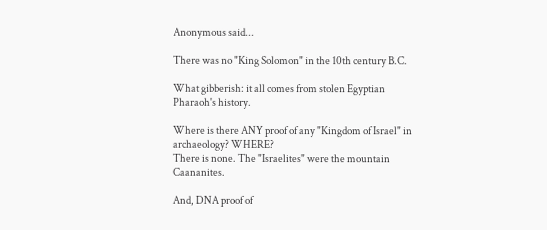Anonymous said...

There was no "King Solomon" in the 10th century B.C.

What gibberish: it all comes from stolen Egyptian Pharaoh's history.

Where is there ANY proof of any "Kingdom of Israel" in archaeology? WHERE?
There is none. The "Israelites" were the mountain Caananites.

And, DNA proof of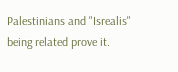Palestinians and "Isrealis" being related prove it.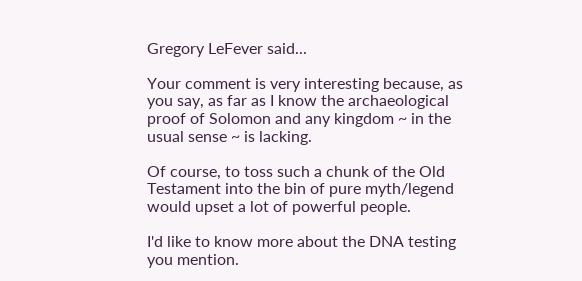Gregory LeFever said...

Your comment is very interesting because, as you say, as far as I know the archaeological proof of Solomon and any kingdom ~ in the usual sense ~ is lacking.

Of course, to toss such a chunk of the Old Testament into the bin of pure myth/legend would upset a lot of powerful people.

I'd like to know more about the DNA testing you mention.